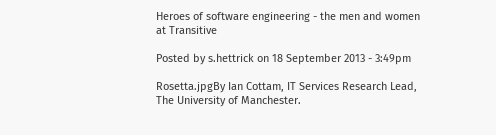Heroes of software engineering - the men and women at Transitive

Posted by s.hettrick on 18 September 2013 - 3:49pm

Rosetta.jpgBy Ian Cottam, IT Services Research Lead, The University of Manchester.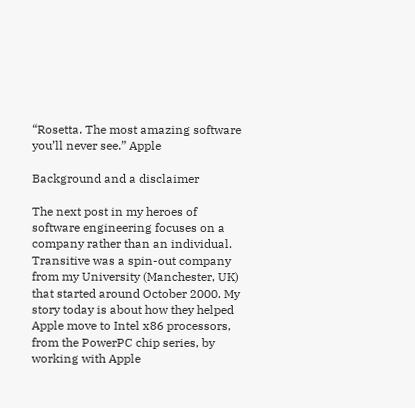“Rosetta. The most amazing software you’ll never see.” Apple

Background and a disclaimer

The next post in my heroes of software engineering focuses on a company rather than an individual. Transitive was a spin-out company from my University (Manchester, UK) that started around October 2000. My story today is about how they helped Apple move to Intel x86 processors, from the PowerPC chip series, by working with Apple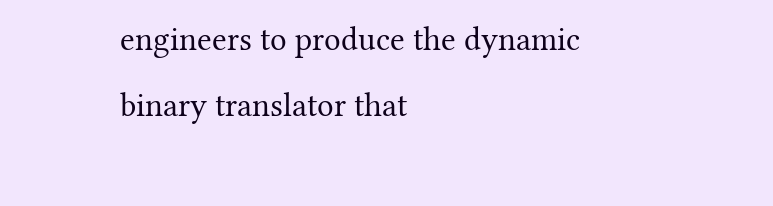engineers to produce the dynamic binary translator that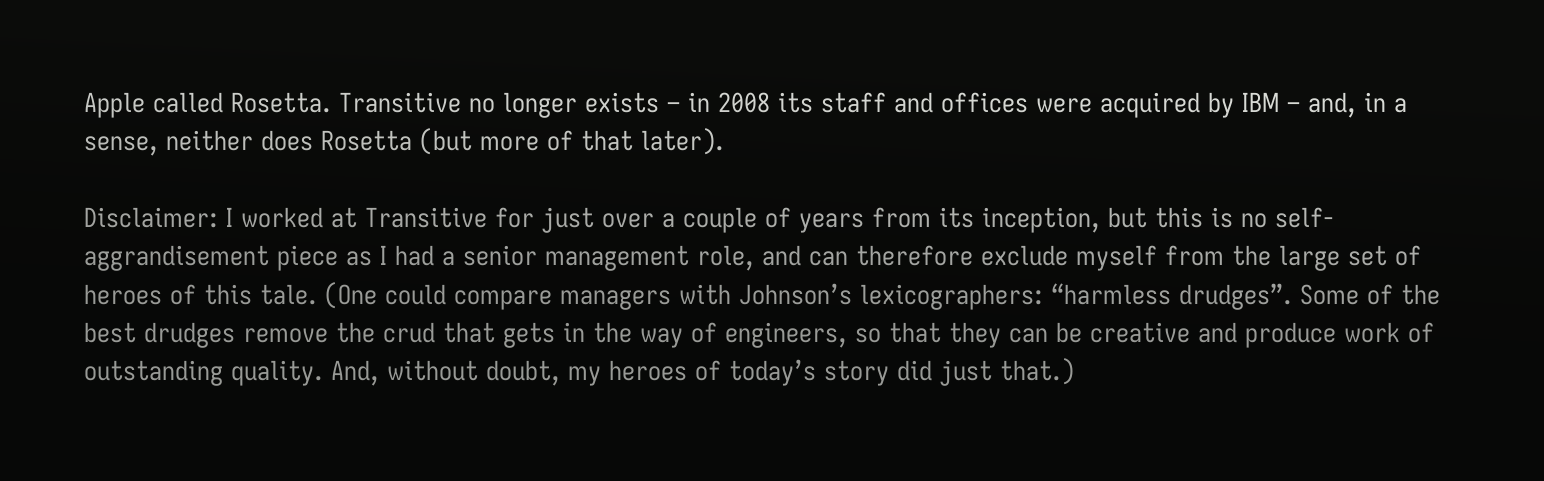Apple called Rosetta. Transitive no longer exists – in 2008 its staff and offices were acquired by IBM – and, in a sense, neither does Rosetta (but more of that later).

Disclaimer: I worked at Transitive for just over a couple of years from its inception, but this is no self-aggrandisement piece as I had a senior management role, and can therefore exclude myself from the large set of heroes of this tale. (One could compare managers with Johnson’s lexicographers: “harmless drudges”. Some of the best drudges remove the crud that gets in the way of engineers, so that they can be creative and produce work of outstanding quality. And, without doubt, my heroes of today’s story did just that.)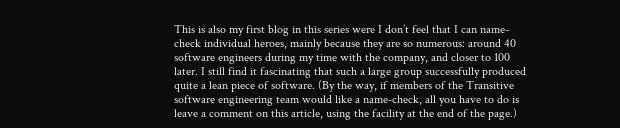This is also my first blog in this series were I don’t feel that I can name-check individual heroes, mainly because they are so numerous: around 40 software engineers during my time with the company, and closer to 100 later. I still find it fascinating that such a large group successfully produced quite a lean piece of software. (By the way, if members of the Transitive software engineering team would like a name-check, all you have to do is leave a comment on this article, using the facility at the end of the page.)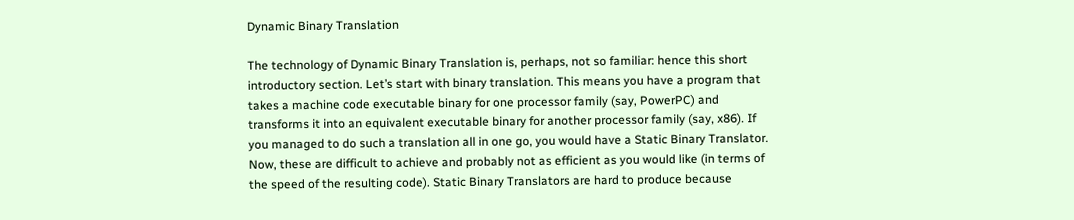Dynamic Binary Translation

The technology of Dynamic Binary Translation is, perhaps, not so familiar: hence this short introductory section. Let’s start with binary translation. This means you have a program that takes a machine code executable binary for one processor family (say, PowerPC) and transforms it into an equivalent executable binary for another processor family (say, x86). If you managed to do such a translation all in one go, you would have a Static Binary Translator. Now, these are difficult to achieve and probably not as efficient as you would like (in terms of the speed of the resulting code). Static Binary Translators are hard to produce because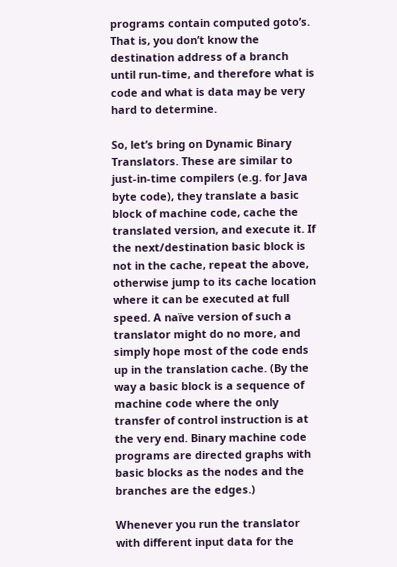programs contain computed goto’s. That is, you don’t know the destination address of a branch until run-time, and therefore what is code and what is data may be very hard to determine.

So, let’s bring on Dynamic Binary Translators. These are similar to just-in-time compilers (e.g. for Java byte code), they translate a basic block of machine code, cache the translated version, and execute it. If the next/destination basic block is not in the cache, repeat the above, otherwise jump to its cache location where it can be executed at full speed. A naïve version of such a translator might do no more, and simply hope most of the code ends up in the translation cache. (By the way a basic block is a sequence of machine code where the only transfer of control instruction is at the very end. Binary machine code programs are directed graphs with basic blocks as the nodes and the branches are the edges.)

Whenever you run the translator with different input data for the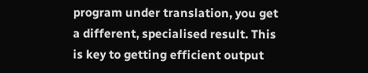program under translation, you get a different, specialised result. This is key to getting efficient output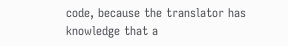code, because the translator has knowledge that a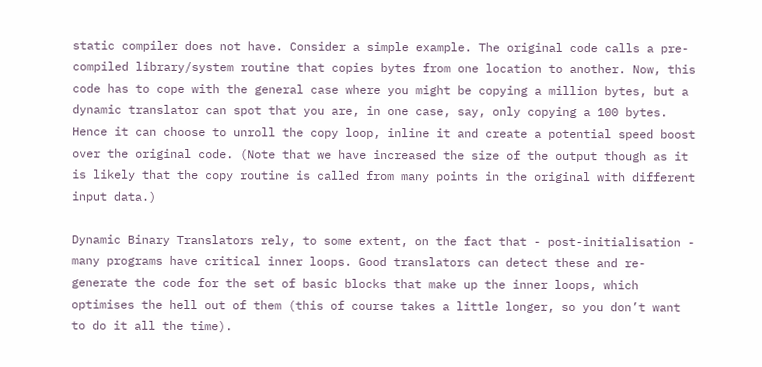static compiler does not have. Consider a simple example. The original code calls a pre-compiled library/system routine that copies bytes from one location to another. Now, this code has to cope with the general case where you might be copying a million bytes, but a dynamic translator can spot that you are, in one case, say, only copying a 100 bytes. Hence it can choose to unroll the copy loop, inline it and create a potential speed boost over the original code. (Note that we have increased the size of the output though as it is likely that the copy routine is called from many points in the original with different input data.)

Dynamic Binary Translators rely, to some extent, on the fact that - post-initialisation - many programs have critical inner loops. Good translators can detect these and re-generate the code for the set of basic blocks that make up the inner loops, which optimises the hell out of them (this of course takes a little longer, so you don’t want to do it all the time).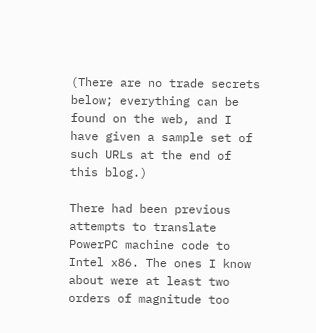(There are no trade secrets below; everything can be found on the web, and I have given a sample set of such URLs at the end of this blog.)

There had been previous attempts to translate PowerPC machine code to Intel x86. The ones I know about were at least two orders of magnitude too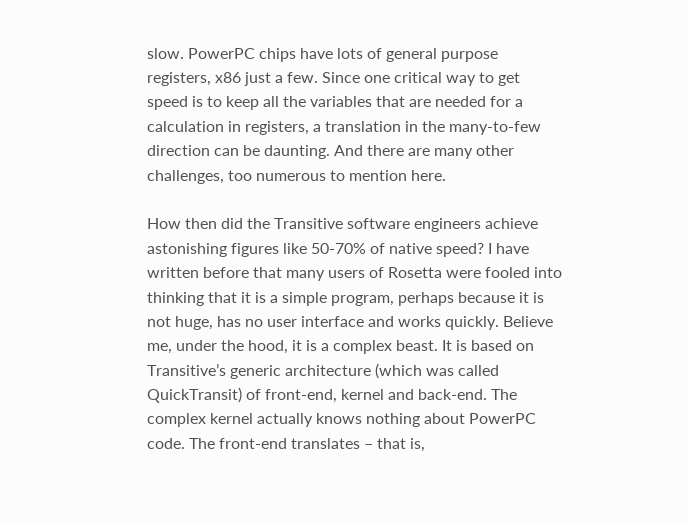slow. PowerPC chips have lots of general purpose registers, x86 just a few. Since one critical way to get speed is to keep all the variables that are needed for a calculation in registers, a translation in the many-to-few direction can be daunting. And there are many other challenges, too numerous to mention here.

How then did the Transitive software engineers achieve astonishing figures like 50-70% of native speed? I have written before that many users of Rosetta were fooled into thinking that it is a simple program, perhaps because it is not huge, has no user interface and works quickly. Believe me, under the hood, it is a complex beast. It is based on Transitive’s generic architecture (which was called QuickTransit) of front-end, kernel and back-end. The complex kernel actually knows nothing about PowerPC code. The front-end translates – that is,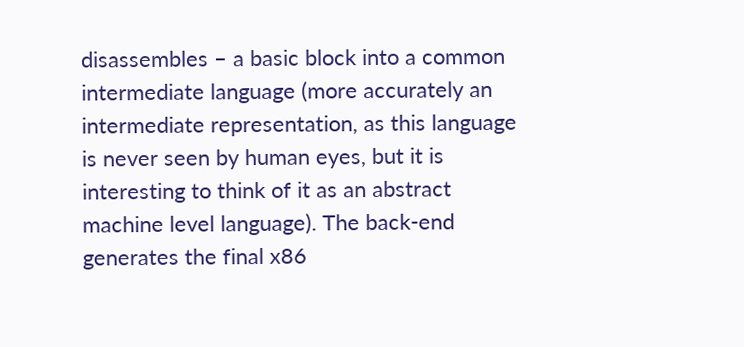disassembles – a basic block into a common intermediate language (more accurately an intermediate representation, as this language is never seen by human eyes, but it is interesting to think of it as an abstract machine level language). The back-end generates the final x86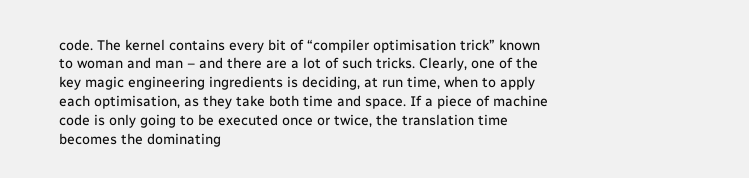code. The kernel contains every bit of “compiler optimisation trick” known to woman and man – and there are a lot of such tricks. Clearly, one of the key magic engineering ingredients is deciding, at run time, when to apply each optimisation, as they take both time and space. If a piece of machine code is only going to be executed once or twice, the translation time becomes the dominating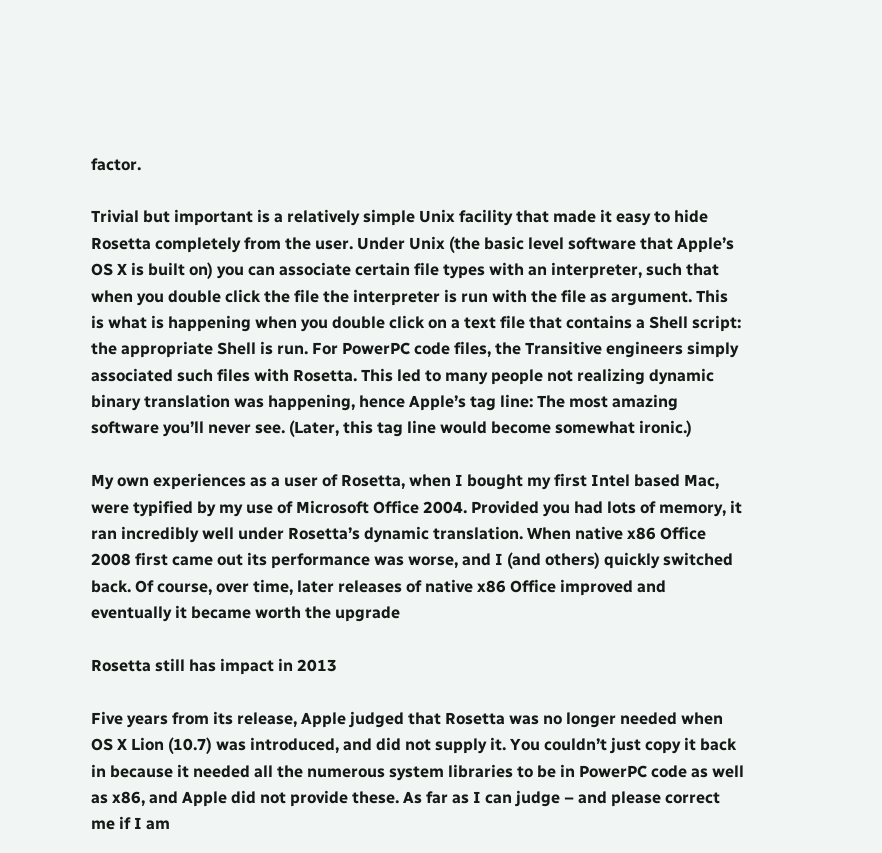factor.

Trivial but important is a relatively simple Unix facility that made it easy to hide Rosetta completely from the user. Under Unix (the basic level software that Apple’s OS X is built on) you can associate certain file types with an interpreter, such that when you double click the file the interpreter is run with the file as argument. This is what is happening when you double click on a text file that contains a Shell script: the appropriate Shell is run. For PowerPC code files, the Transitive engineers simply associated such files with Rosetta. This led to many people not realizing dynamic binary translation was happening, hence Apple’s tag line: The most amazing software you’ll never see. (Later, this tag line would become somewhat ironic.)

My own experiences as a user of Rosetta, when I bought my first Intel based Mac, were typified by my use of Microsoft Office 2004. Provided you had lots of memory, it ran incredibly well under Rosetta’s dynamic translation. When native x86 Office 2008 first came out its performance was worse, and I (and others) quickly switched back. Of course, over time, later releases of native x86 Office improved and eventually it became worth the upgrade

Rosetta still has impact in 2013

Five years from its release, Apple judged that Rosetta was no longer needed when OS X Lion (10.7) was introduced, and did not supply it. You couldn’t just copy it back in because it needed all the numerous system libraries to be in PowerPC code as well as x86, and Apple did not provide these. As far as I can judge – and please correct me if I am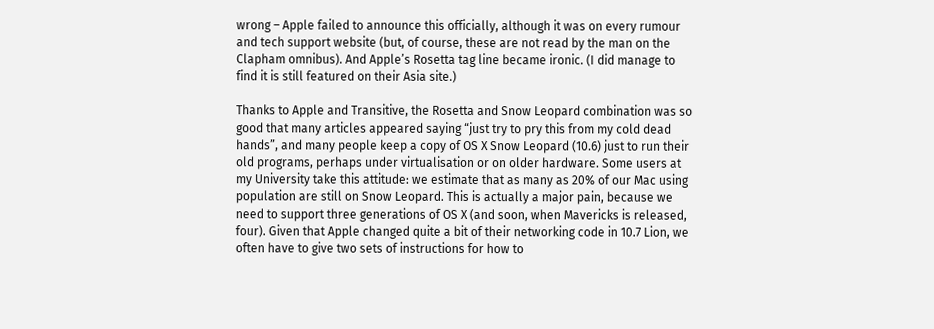wrong – Apple failed to announce this officially, although it was on every rumour and tech support website (but, of course, these are not read by the man on the Clapham omnibus). And Apple’s Rosetta tag line became ironic. (I did manage to find it is still featured on their Asia site.)

Thanks to Apple and Transitive, the Rosetta and Snow Leopard combination was so good that many articles appeared saying “just try to pry this from my cold dead hands”, and many people keep a copy of OS X Snow Leopard (10.6) just to run their old programs, perhaps under virtualisation or on older hardware. Some users at my University take this attitude: we estimate that as many as 20% of our Mac using population are still on Snow Leopard. This is actually a major pain, because we need to support three generations of OS X (and soon, when Mavericks is released, four). Given that Apple changed quite a bit of their networking code in 10.7 Lion, we often have to give two sets of instructions for how to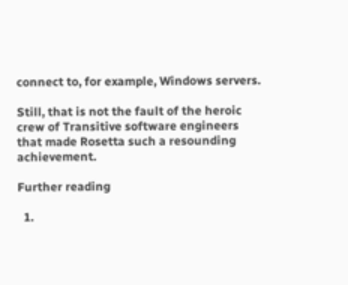connect to, for example, Windows servers.

Still, that is not the fault of the heroic crew of Transitive software engineers that made Rosetta such a resounding achievement.

Further reading

  1.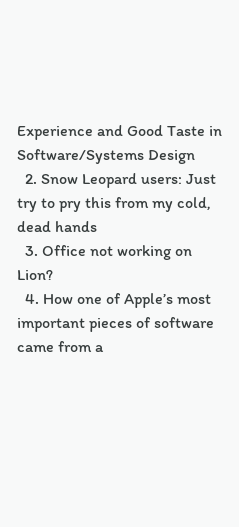Experience and Good Taste in Software/Systems Design
  2. Snow Leopard users: Just try to pry this from my cold, dead hands
  3. Office not working on Lion?
  4. How one of Apple’s most important pieces of software came from a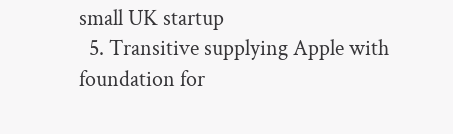small UK startup
  5. Transitive supplying Apple with foundation for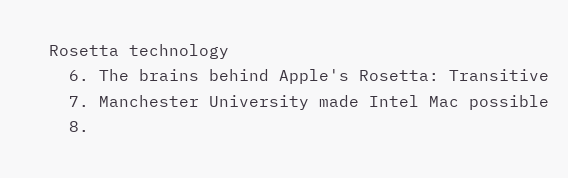Rosetta technology
  6. The brains behind Apple's Rosetta: Transitive
  7. Manchester University made Intel Mac possible
  8.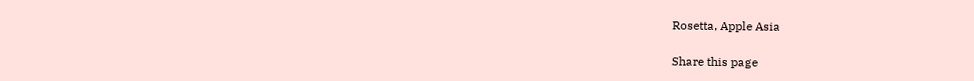Rosetta, Apple Asia

Share this page